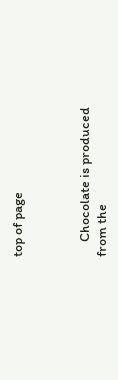top of page



     Chocolate is produced from the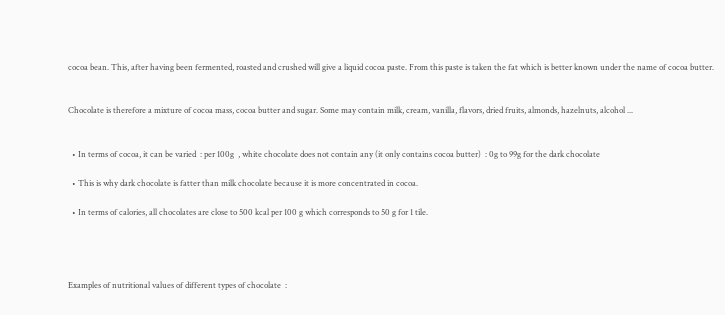cocoa bean. This, after having been fermented, roasted and crushed will give a liquid cocoa paste. From this paste is taken the fat which is better known under the name of cocoa butter.


Chocolate is therefore a mixture of cocoa mass, cocoa butter and sugar. Some may contain milk, cream, vanilla, flavors, dried fruits, almonds, hazelnuts, alcohol ...


  • In terms of cocoa, it can be varied  : per 100g  , white chocolate does not contain any (it only contains cocoa butter)  : 0g to 99g for the dark chocolate

  • This is why dark chocolate is fatter than milk chocolate because it is more concentrated in cocoa.

  • In terms of calories, all chocolates are close to 500 kcal per 100 g which corresponds to 50 g for 1 tile.




Examples of nutritional values of different types of chocolate  :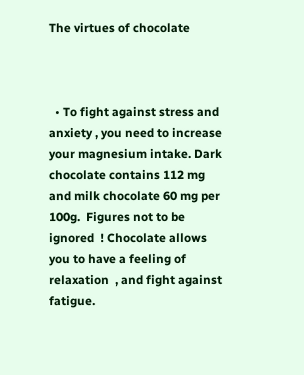The virtues of chocolate



  • To fight against stress and anxiety , you need to increase your magnesium intake. Dark chocolate contains 112 mg and milk chocolate 60 mg per 100g.  Figures not to be ignored  ! Chocolate allows you to have a feeling of relaxation  , and fight against fatigue.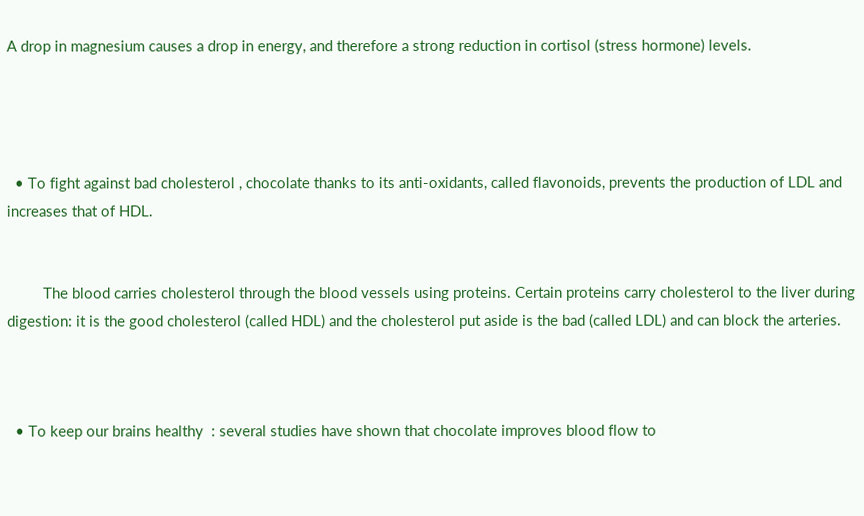A drop in magnesium causes a drop in energy, and therefore a strong reduction in cortisol (stress hormone) levels.




  • To fight against bad cholesterol , chocolate thanks to its anti-oxidants, called flavonoids, prevents the production of LDL and increases that of HDL.


         The blood carries cholesterol through the blood vessels using proteins. Certain proteins carry cholesterol to the liver during digestion: it is the good cholesterol (called HDL) and the cholesterol put aside is the bad (called LDL) and can block the arteries.



  • To keep our brains healthy  : several studies have shown that chocolate improves blood flow to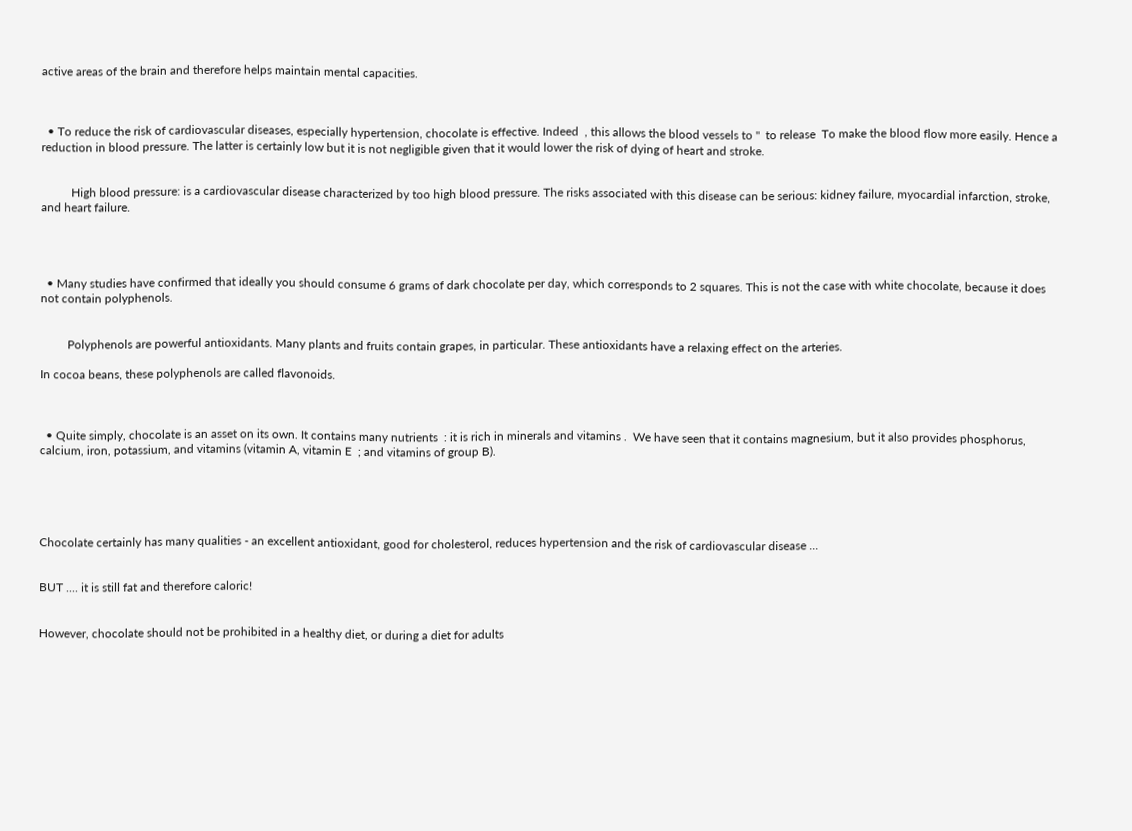active areas of the brain and therefore helps maintain mental capacities.



  • To reduce the risk of cardiovascular diseases, especially hypertension, chocolate is effective. Indeed  , this allows the blood vessels to "  to release  To make the blood flow more easily. Hence a reduction in blood pressure. The latter is certainly low but it is not negligible given that it would lower the risk of dying of heart and stroke.


          High blood pressure: is a cardiovascular disease characterized by too high blood pressure. The risks associated with this disease can be serious: kidney failure, myocardial infarction, stroke, and heart failure.




  • Many studies have confirmed that ideally you should consume 6 grams of dark chocolate per day, which corresponds to 2 squares. This is not the case with white chocolate, because it does not contain polyphenols.


         Polyphenols are powerful antioxidants. Many plants and fruits contain grapes, in particular. These antioxidants have a relaxing effect on the arteries.

In cocoa beans, these polyphenols are called flavonoids.



  • Quite simply, chocolate is an asset on its own. It contains many nutrients  : it is rich in minerals and vitamins .  We have seen that it contains magnesium, but it also provides phosphorus, calcium, iron, potassium, and vitamins (vitamin A, vitamin E  ; and vitamins of group B).





Chocolate certainly has many qualities - an excellent antioxidant, good for cholesterol, reduces hypertension and the risk of cardiovascular disease ...


BUT .... it is still fat and therefore caloric!


However, chocolate should not be prohibited in a healthy diet, or during a diet for adults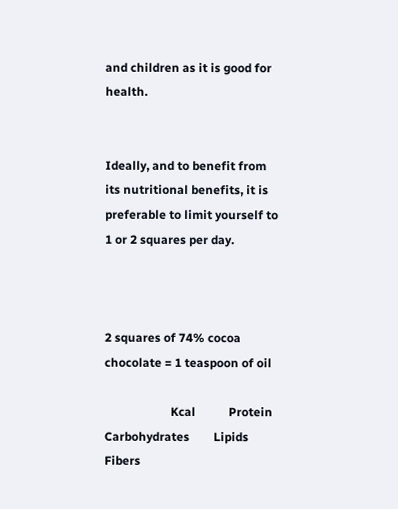and children as it is good for health.


Ideally, and to benefit from its nutritional benefits, it is preferable to limit yourself to 1 or 2 squares per day.



2 squares of 74% cocoa chocolate = 1 teaspoon of oil

                      Kcal           Protein         Carbohydrates        Lipids       Fibers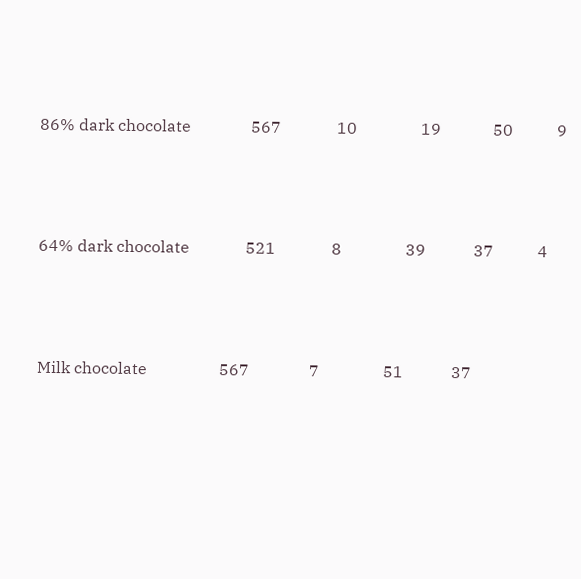86% dark chocolate               567              10                19             50           9



64% dark chocolate              521              8                39            37           4



Milk chocolate                  567               7                51            37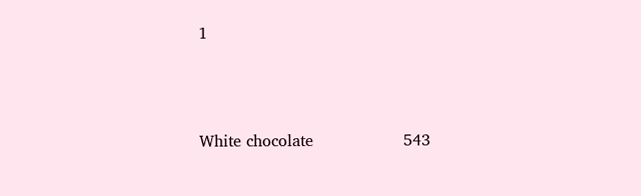1



White chocolate                  543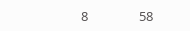8                 58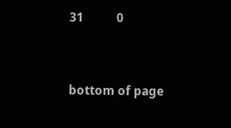31           0


bottom of page